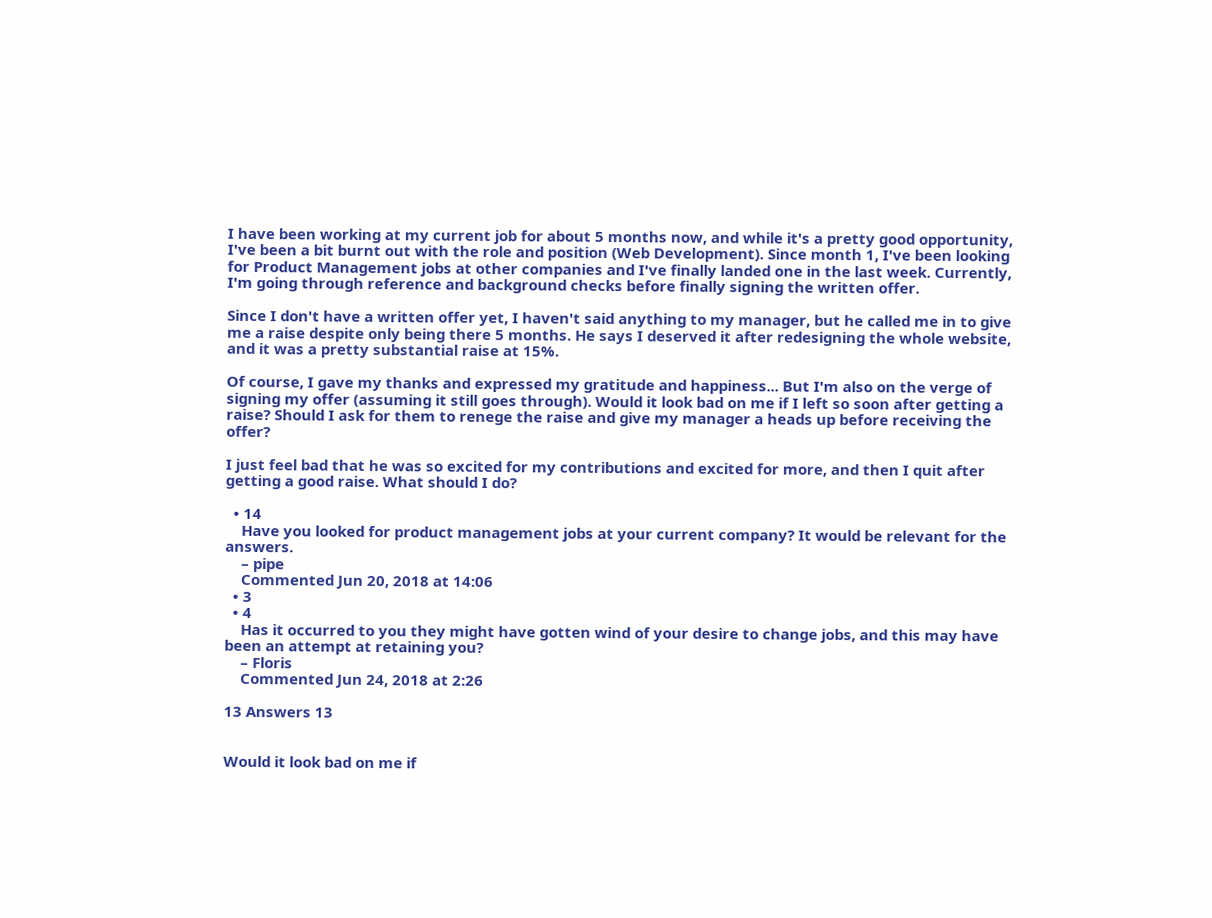I have been working at my current job for about 5 months now, and while it's a pretty good opportunity, I've been a bit burnt out with the role and position (Web Development). Since month 1, I've been looking for Product Management jobs at other companies and I've finally landed one in the last week. Currently, I'm going through reference and background checks before finally signing the written offer.

Since I don't have a written offer yet, I haven't said anything to my manager, but he called me in to give me a raise despite only being there 5 months. He says I deserved it after redesigning the whole website, and it was a pretty substantial raise at 15%.

Of course, I gave my thanks and expressed my gratitude and happiness... But I'm also on the verge of signing my offer (assuming it still goes through). Would it look bad on me if I left so soon after getting a raise? Should I ask for them to renege the raise and give my manager a heads up before receiving the offer?

I just feel bad that he was so excited for my contributions and excited for more, and then I quit after getting a good raise. What should I do?

  • 14
    Have you looked for product management jobs at your current company? It would be relevant for the answers.
    – pipe
    Commented Jun 20, 2018 at 14:06
  • 3
  • 4
    Has it occurred to you they might have gotten wind of your desire to change jobs, and this may have been an attempt at retaining you?
    – Floris
    Commented Jun 24, 2018 at 2:26

13 Answers 13


Would it look bad on me if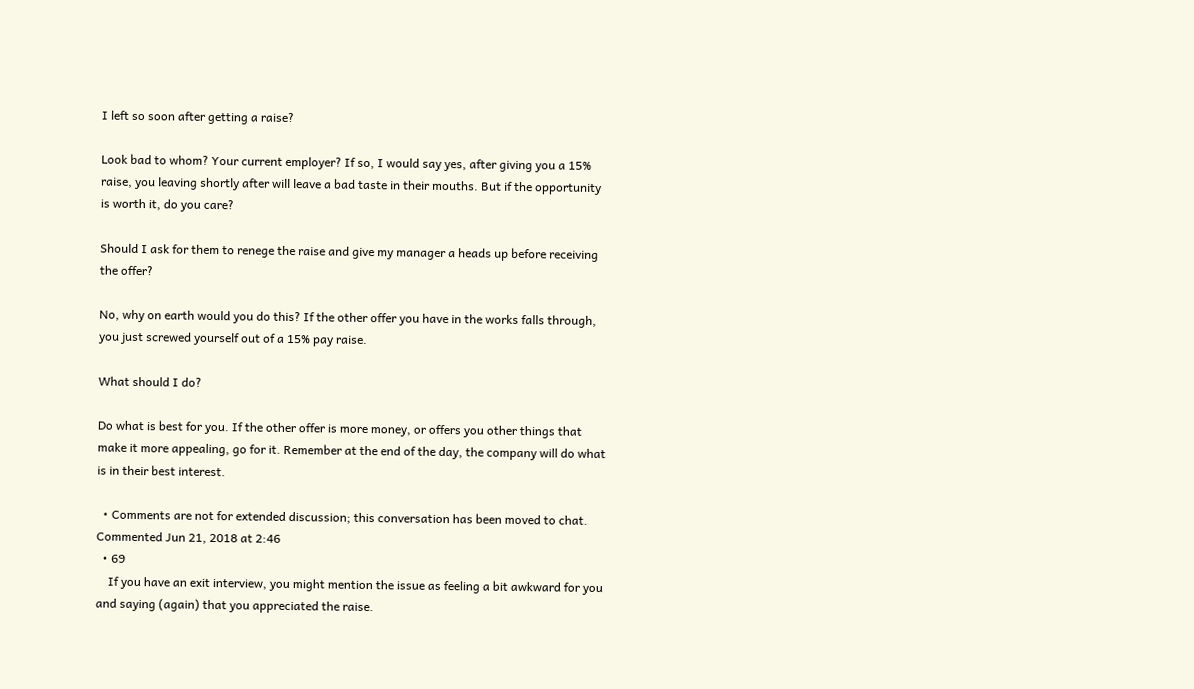I left so soon after getting a raise?

Look bad to whom? Your current employer? If so, I would say yes, after giving you a 15% raise, you leaving shortly after will leave a bad taste in their mouths. But if the opportunity is worth it, do you care?

Should I ask for them to renege the raise and give my manager a heads up before receiving the offer?

No, why on earth would you do this? If the other offer you have in the works falls through, you just screwed yourself out of a 15% pay raise.

What should I do?

Do what is best for you. If the other offer is more money, or offers you other things that make it more appealing, go for it. Remember at the end of the day, the company will do what is in their best interest.

  • Comments are not for extended discussion; this conversation has been moved to chat. Commented Jun 21, 2018 at 2:46
  • 69
    If you have an exit interview, you might mention the issue as feeling a bit awkward for you and saying (again) that you appreciated the raise.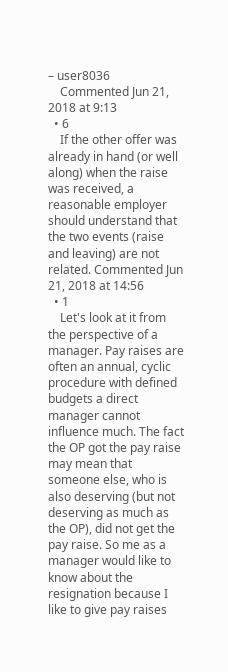– user8036
    Commented Jun 21, 2018 at 9:13
  • 6
    If the other offer was already in hand (or well along) when the raise was received, a reasonable employer should understand that the two events (raise and leaving) are not related. Commented Jun 21, 2018 at 14:56
  • 1
    Let's look at it from the perspective of a manager. Pay raises are often an annual, cyclic procedure with defined budgets a direct manager cannot influence much. The fact the OP got the pay raise may mean that someone else, who is also deserving (but not deserving as much as the OP), did not get the pay raise. So me as a manager would like to know about the resignation because I like to give pay raises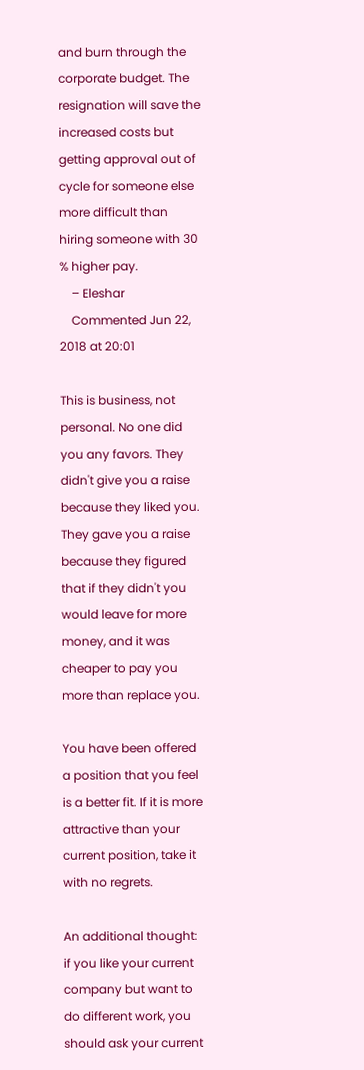and burn through the corporate budget. The resignation will save the increased costs but getting approval out of cycle for someone else more difficult than hiring someone with 30 % higher pay.
    – Eleshar
    Commented Jun 22, 2018 at 20:01

This is business, not personal. No one did you any favors. They didn't give you a raise because they liked you. They gave you a raise because they figured that if they didn't you would leave for more money, and it was cheaper to pay you more than replace you.

You have been offered a position that you feel is a better fit. If it is more attractive than your current position, take it with no regrets.

An additional thought: if you like your current company but want to do different work, you should ask your current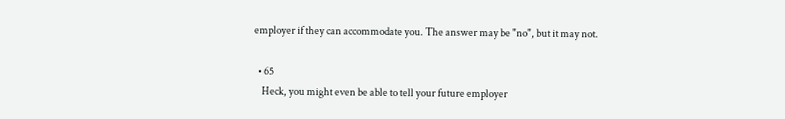employer if they can accommodate you. The answer may be "no", but it may not.

  • 65
    Heck, you might even be able to tell your future employer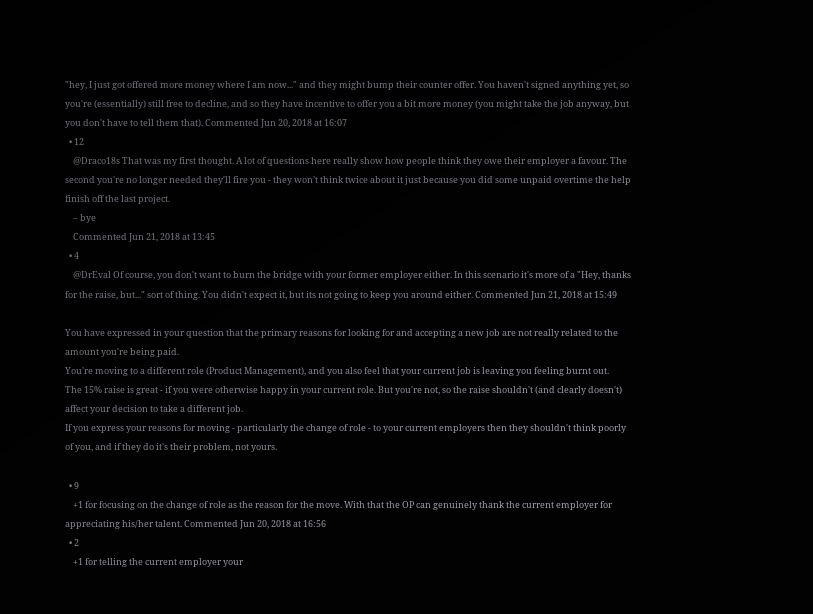"hey, I just got offered more money where I am now..." and they might bump their counter offer. You haven't signed anything yet, so you're (essentially) still free to decline, and so they have incentive to offer you a bit more money (you might take the job anyway, but you don't have to tell them that). Commented Jun 20, 2018 at 16:07
  • 12
    @Draco18s That was my first thought. A lot of questions here really show how people think they owe their employer a favour. The second you're no longer needed they'll fire you - they won't think twice about it just because you did some unpaid overtime the help finish off the last project.
    – bye
    Commented Jun 21, 2018 at 13:45
  • 4
    @DrEval Of course, you don't want to burn the bridge with your former employer either. In this scenario it's more of a "Hey, thanks for the raise, but..." sort of thing. You didn't expect it, but its not going to keep you around either. Commented Jun 21, 2018 at 15:49

You have expressed in your question that the primary reasons for looking for and accepting a new job are not really related to the amount you're being paid.
You're moving to a different role (Product Management), and you also feel that your current job is leaving you feeling burnt out.
The 15% raise is great - if you were otherwise happy in your current role. But you're not, so the raise shouldn't (and clearly doesn't) affect your decision to take a different job.
If you express your reasons for moving - particularly the change of role - to your current employers then they shouldn't think poorly of you, and if they do it's their problem, not yours.

  • 9
    +1 for focusing on the change of role as the reason for the move. With that the OP can genuinely thank the current employer for appreciating his/her talent. Commented Jun 20, 2018 at 16:56
  • 2
    +1 for telling the current employer your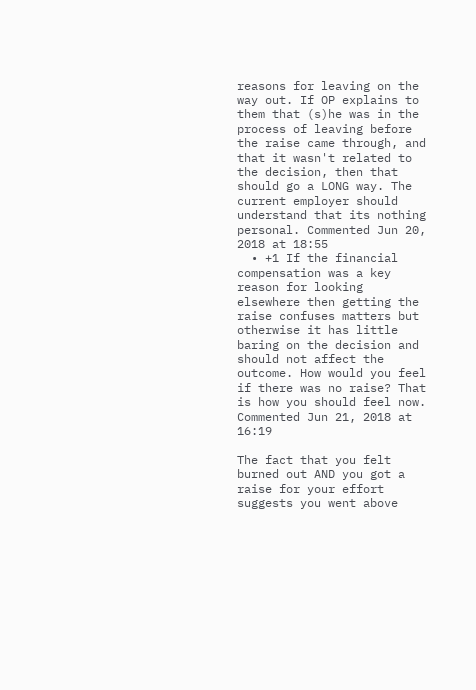reasons for leaving on the way out. If OP explains to them that (s)he was in the process of leaving before the raise came through, and that it wasn't related to the decision, then that should go a LONG way. The current employer should understand that its nothing personal. Commented Jun 20, 2018 at 18:55
  • +1 If the financial compensation was a key reason for looking elsewhere then getting the raise confuses matters but otherwise it has little baring on the decision and should not affect the outcome. How would you feel if there was no raise? That is how you should feel now. Commented Jun 21, 2018 at 16:19

The fact that you felt burned out AND you got a raise for your effort suggests you went above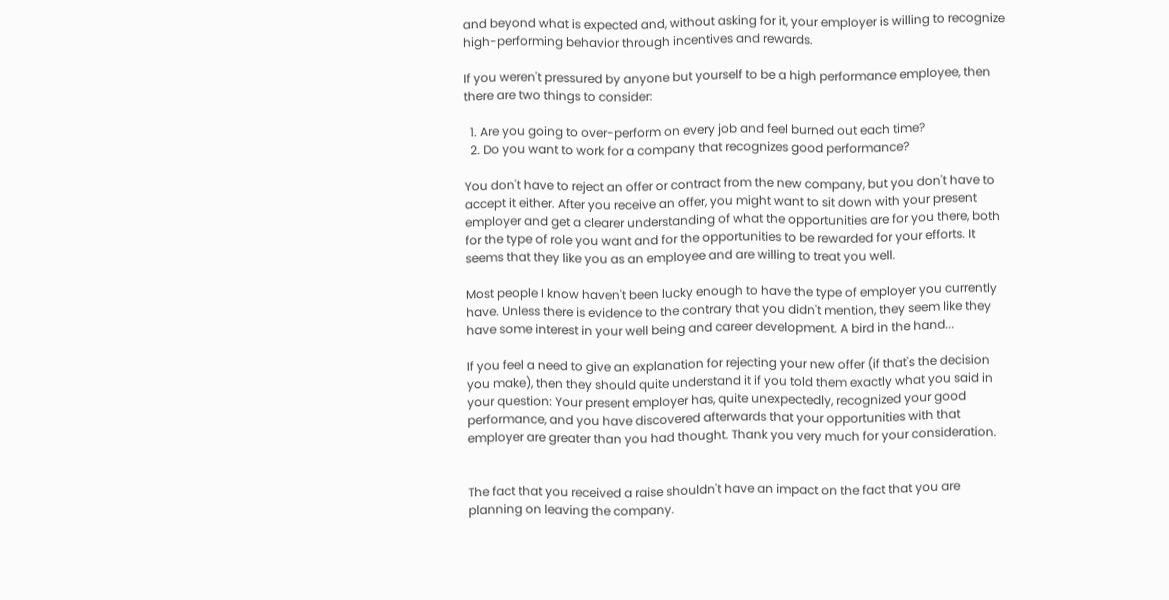and beyond what is expected and, without asking for it, your employer is willing to recognize high-performing behavior through incentives and rewards.

If you weren't pressured by anyone but yourself to be a high performance employee, then there are two things to consider:

  1. Are you going to over-perform on every job and feel burned out each time?
  2. Do you want to work for a company that recognizes good performance?

You don't have to reject an offer or contract from the new company, but you don't have to accept it either. After you receive an offer, you might want to sit down with your present employer and get a clearer understanding of what the opportunities are for you there, both for the type of role you want and for the opportunities to be rewarded for your efforts. It seems that they like you as an employee and are willing to treat you well.

Most people I know haven't been lucky enough to have the type of employer you currently have. Unless there is evidence to the contrary that you didn't mention, they seem like they have some interest in your well being and career development. A bird in the hand...

If you feel a need to give an explanation for rejecting your new offer (if that's the decision you make), then they should quite understand it if you told them exactly what you said in your question: Your present employer has, quite unexpectedly, recognized your good performance, and you have discovered afterwards that your opportunities with that employer are greater than you had thought. Thank you very much for your consideration.


The fact that you received a raise shouldn't have an impact on the fact that you are planning on leaving the company.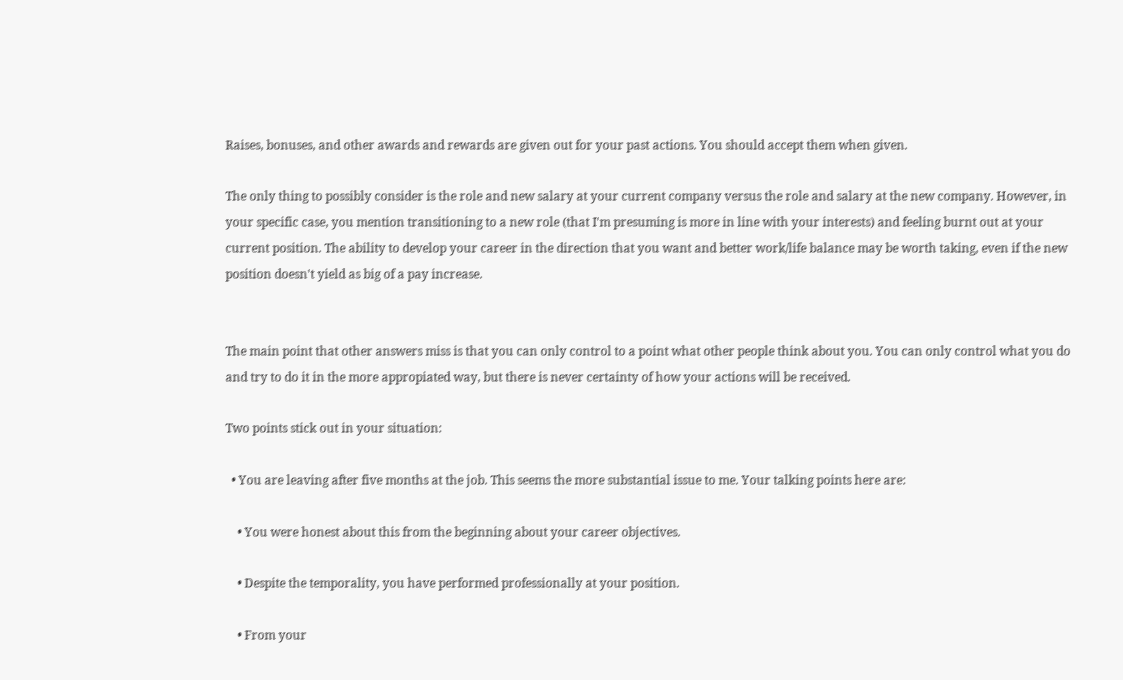Raises, bonuses, and other awards and rewards are given out for your past actions. You should accept them when given.

The only thing to possibly consider is the role and new salary at your current company versus the role and salary at the new company. However, in your specific case, you mention transitioning to a new role (that I'm presuming is more in line with your interests) and feeling burnt out at your current position. The ability to develop your career in the direction that you want and better work/life balance may be worth taking, even if the new position doesn't yield as big of a pay increase.


The main point that other answers miss is that you can only control to a point what other people think about you. You can only control what you do and try to do it in the more appropiated way, but there is never certainty of how your actions will be received.

Two points stick out in your situation:

  • You are leaving after five months at the job. This seems the more substantial issue to me. Your talking points here are:

    • You were honest about this from the beginning about your career objectives.

    • Despite the temporality, you have performed professionally at your position.

    • From your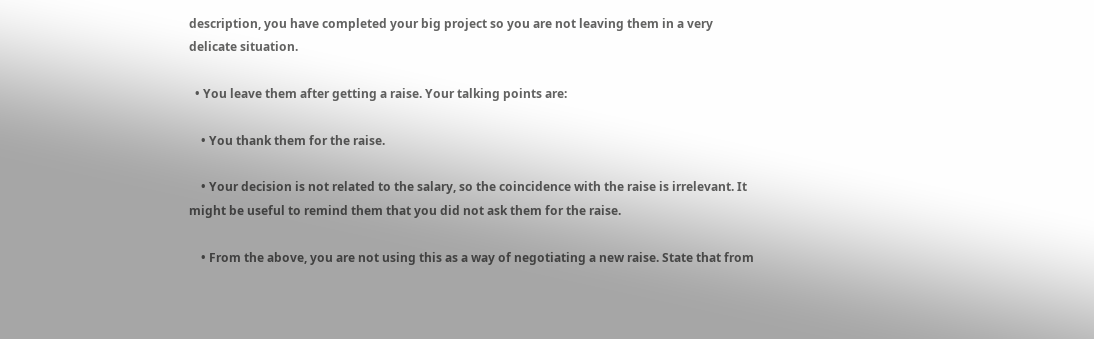description, you have completed your big project so you are not leaving them in a very delicate situation.

  • You leave them after getting a raise. Your talking points are:

    • You thank them for the raise.

    • Your decision is not related to the salary, so the coincidence with the raise is irrelevant. It might be useful to remind them that you did not ask them for the raise.

    • From the above, you are not using this as a way of negotiating a new raise. State that from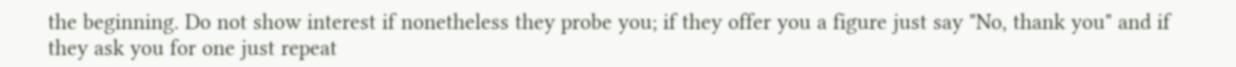the beginning. Do not show interest if nonetheless they probe you; if they offer you a figure just say "No, thank you" and if they ask you for one just repeat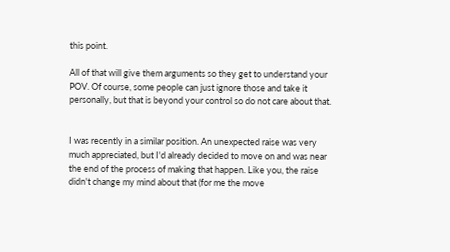this point.

All of that will give them arguments so they get to understand your POV. Of course, some people can just ignore those and take it personally, but that is beyond your control so do not care about that.


I was recently in a similar position. An unexpected raise was very much appreciated, but I'd already decided to move on and was near the end of the process of making that happen. Like you, the raise didn't change my mind about that (for me the move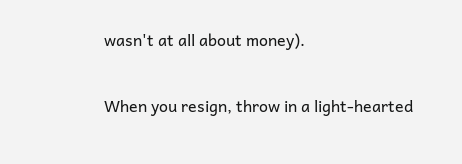wasn't at all about money).

When you resign, throw in a light-hearted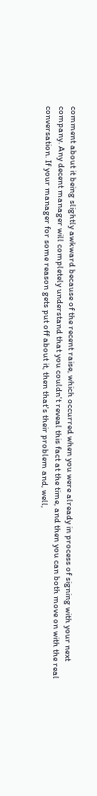comment about it being slightly awkward because of the recent raise, which occurred when you were already in process of signing with your next company. Any decent manager will completely understand that you couldn't reveal this fact at the time, and then you can both move on with the real conversation. If your manager for some reason gets put off about it, then that's their problem and, well,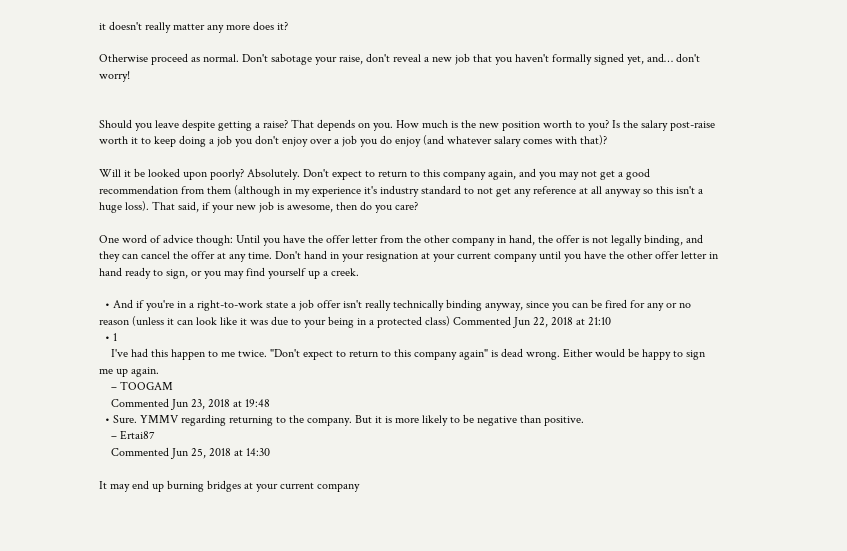it doesn't really matter any more does it?

Otherwise proceed as normal. Don't sabotage your raise, don't reveal a new job that you haven't formally signed yet, and… don't worry!


Should you leave despite getting a raise? That depends on you. How much is the new position worth to you? Is the salary post-raise worth it to keep doing a job you don't enjoy over a job you do enjoy (and whatever salary comes with that)?

Will it be looked upon poorly? Absolutely. Don't expect to return to this company again, and you may not get a good recommendation from them (although in my experience it's industry standard to not get any reference at all anyway so this isn't a huge loss). That said, if your new job is awesome, then do you care?

One word of advice though: Until you have the offer letter from the other company in hand, the offer is not legally binding, and they can cancel the offer at any time. Don't hand in your resignation at your current company until you have the other offer letter in hand ready to sign, or you may find yourself up a creek.

  • And if you're in a right-to-work state a job offer isn't really technically binding anyway, since you can be fired for any or no reason (unless it can look like it was due to your being in a protected class) Commented Jun 22, 2018 at 21:10
  • 1
    I've had this happen to me twice. "Don't expect to return to this company again" is dead wrong. Either would be happy to sign me up again.
    – TOOGAM
    Commented Jun 23, 2018 at 19:48
  • Sure. YMMV regarding returning to the company. But it is more likely to be negative than positive.
    – Ertai87
    Commented Jun 25, 2018 at 14:30

It may end up burning bridges at your current company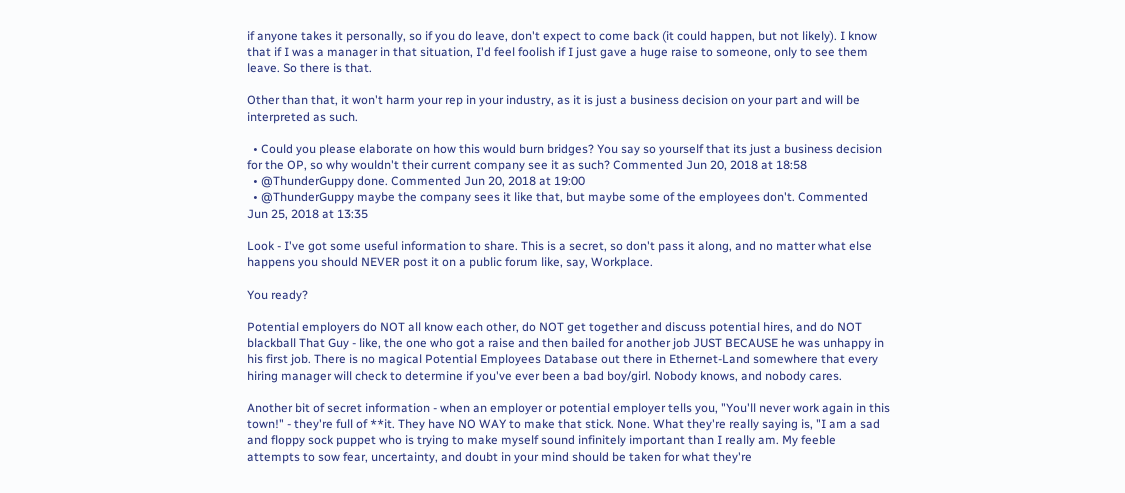if anyone takes it personally, so if you do leave, don't expect to come back (it could happen, but not likely). I know that if I was a manager in that situation, I'd feel foolish if I just gave a huge raise to someone, only to see them leave. So there is that.

Other than that, it won't harm your rep in your industry, as it is just a business decision on your part and will be interpreted as such.

  • Could you please elaborate on how this would burn bridges? You say so yourself that its just a business decision for the OP, so why wouldn't their current company see it as such? Commented Jun 20, 2018 at 18:58
  • @ThunderGuppy done. Commented Jun 20, 2018 at 19:00
  • @ThunderGuppy maybe the company sees it like that, but maybe some of the employees don't. Commented Jun 25, 2018 at 13:35

Look - I've got some useful information to share. This is a secret, so don't pass it along, and no matter what else happens you should NEVER post it on a public forum like, say, Workplace.

You ready?

Potential employers do NOT all know each other, do NOT get together and discuss potential hires, and do NOT blackball That Guy - like, the one who got a raise and then bailed for another job JUST BECAUSE he was unhappy in his first job. There is no magical Potential Employees Database out there in Ethernet-Land somewhere that every hiring manager will check to determine if you've ever been a bad boy/girl. Nobody knows, and nobody cares.

Another bit of secret information - when an employer or potential employer tells you, "You'll never work again in this town!" - they're full of **it. They have NO WAY to make that stick. None. What they're really saying is, "I am a sad and floppy sock puppet who is trying to make myself sound infinitely important than I really am. My feeble attempts to sow fear, uncertainty, and doubt in your mind should be taken for what they're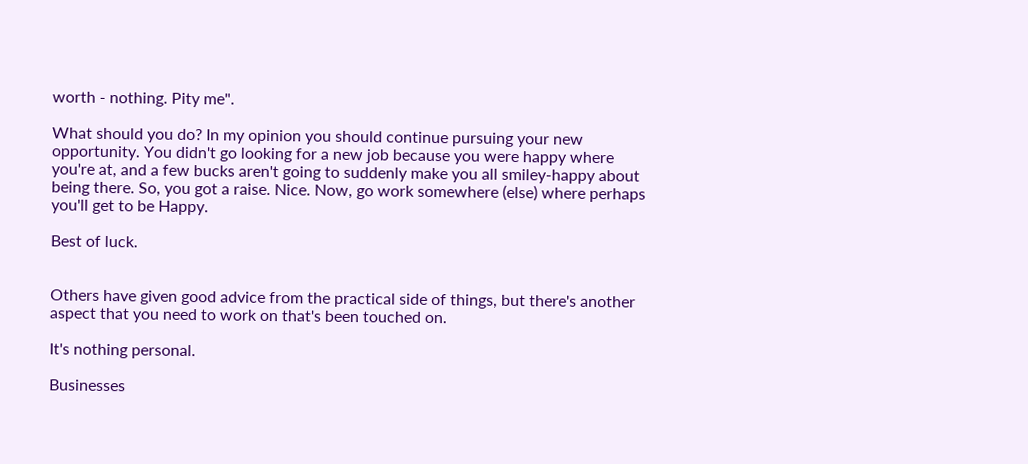worth - nothing. Pity me".

What should you do? In my opinion you should continue pursuing your new opportunity. You didn't go looking for a new job because you were happy where you're at, and a few bucks aren't going to suddenly make you all smiley-happy about being there. So, you got a raise. Nice. Now, go work somewhere (else) where perhaps you'll get to be Happy.

Best of luck.


Others have given good advice from the practical side of things, but there's another aspect that you need to work on that's been touched on.

It's nothing personal.

Businesses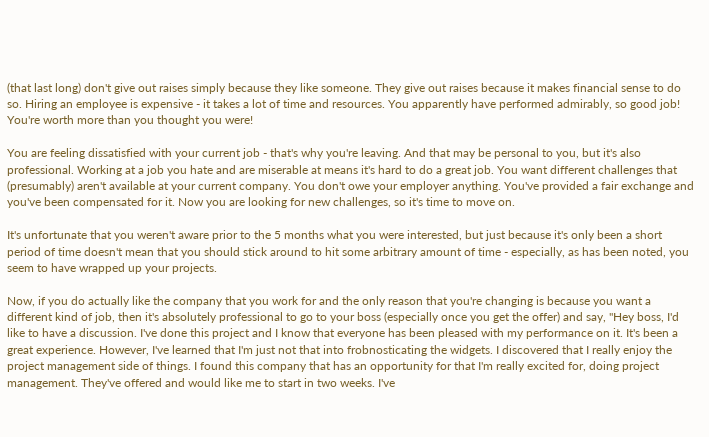(that last long) don't give out raises simply because they like someone. They give out raises because it makes financial sense to do so. Hiring an employee is expensive - it takes a lot of time and resources. You apparently have performed admirably, so good job! You're worth more than you thought you were!

You are feeling dissatisfied with your current job - that's why you're leaving. And that may be personal to you, but it's also professional. Working at a job you hate and are miserable at means it's hard to do a great job. You want different challenges that (presumably) aren't available at your current company. You don't owe your employer anything. You've provided a fair exchange and you've been compensated for it. Now you are looking for new challenges, so it's time to move on.

It's unfortunate that you weren't aware prior to the 5 months what you were interested, but just because it's only been a short period of time doesn't mean that you should stick around to hit some arbitrary amount of time - especially, as has been noted, you seem to have wrapped up your projects.

Now, if you do actually like the company that you work for and the only reason that you're changing is because you want a different kind of job, then it's absolutely professional to go to your boss (especially once you get the offer) and say, "Hey boss, I'd like to have a discussion. I've done this project and I know that everyone has been pleased with my performance on it. It's been a great experience. However, I've learned that I'm just not that into frobnosticating the widgets. I discovered that I really enjoy the project management side of things. I found this company that has an opportunity for that I'm really excited for, doing project management. They've offered and would like me to start in two weeks. I've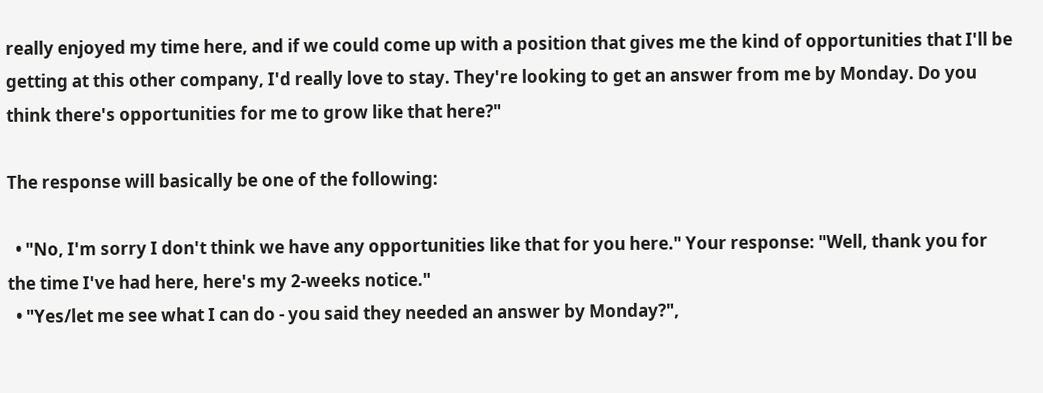really enjoyed my time here, and if we could come up with a position that gives me the kind of opportunities that I'll be getting at this other company, I'd really love to stay. They're looking to get an answer from me by Monday. Do you think there's opportunities for me to grow like that here?"

The response will basically be one of the following:

  • "No, I'm sorry I don't think we have any opportunities like that for you here." Your response: "Well, thank you for the time I've had here, here's my 2-weeks notice."
  • "Yes/let me see what I can do - you said they needed an answer by Monday?",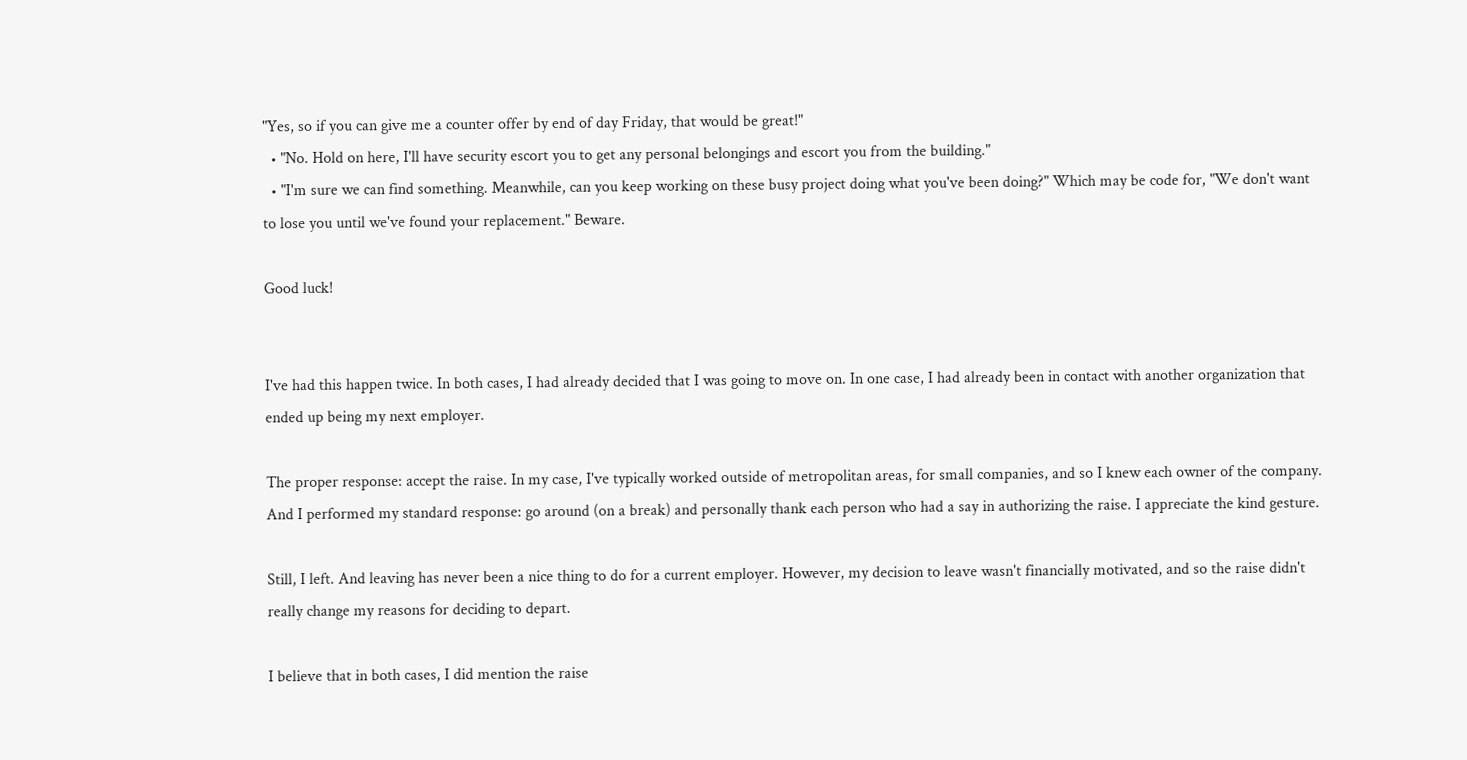"Yes, so if you can give me a counter offer by end of day Friday, that would be great!"
  • "No. Hold on here, I'll have security escort you to get any personal belongings and escort you from the building."
  • "I'm sure we can find something. Meanwhile, can you keep working on these busy project doing what you've been doing?" Which may be code for, "We don't want to lose you until we've found your replacement." Beware.

Good luck!


I've had this happen twice. In both cases, I had already decided that I was going to move on. In one case, I had already been in contact with another organization that ended up being my next employer.

The proper response: accept the raise. In my case, I've typically worked outside of metropolitan areas, for small companies, and so I knew each owner of the company. And I performed my standard response: go around (on a break) and personally thank each person who had a say in authorizing the raise. I appreciate the kind gesture.

Still, I left. And leaving has never been a nice thing to do for a current employer. However, my decision to leave wasn't financially motivated, and so the raise didn't really change my reasons for deciding to depart.

I believe that in both cases, I did mention the raise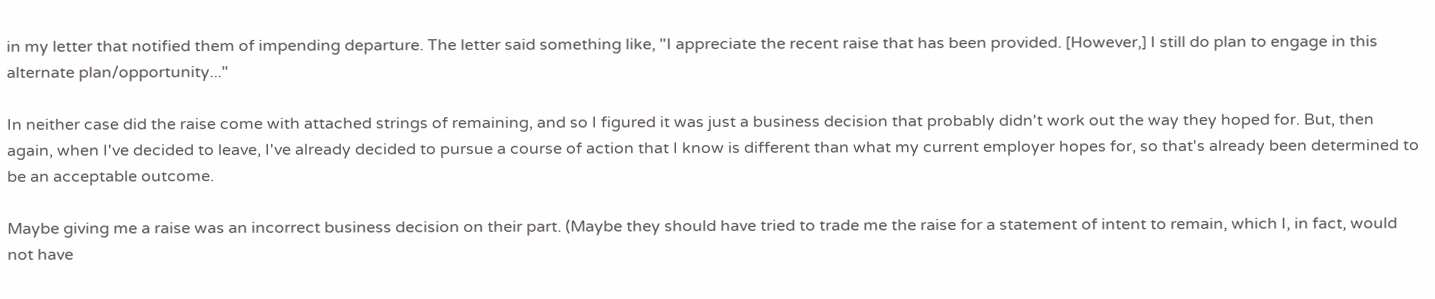in my letter that notified them of impending departure. The letter said something like, "I appreciate the recent raise that has been provided. [However,] I still do plan to engage in this alternate plan/opportunity..."

In neither case did the raise come with attached strings of remaining, and so I figured it was just a business decision that probably didn't work out the way they hoped for. But, then again, when I've decided to leave, I've already decided to pursue a course of action that I know is different than what my current employer hopes for, so that's already been determined to be an acceptable outcome.

Maybe giving me a raise was an incorrect business decision on their part. (Maybe they should have tried to trade me the raise for a statement of intent to remain, which I, in fact, would not have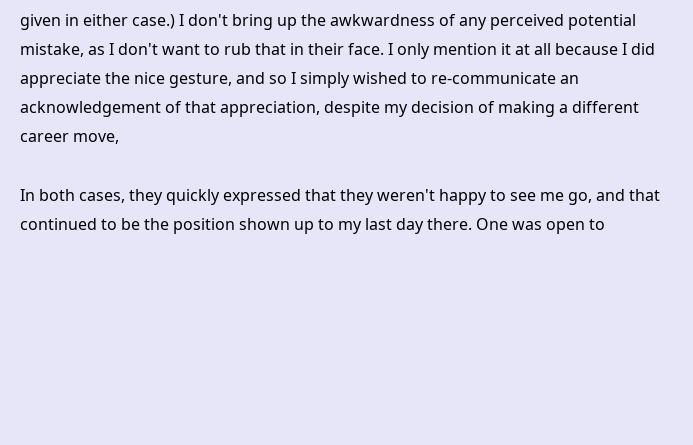given in either case.) I don't bring up the awkwardness of any perceived potential mistake, as I don't want to rub that in their face. I only mention it at all because I did appreciate the nice gesture, and so I simply wished to re-communicate an acknowledgement of that appreciation, despite my decision of making a different career move,

In both cases, they quickly expressed that they weren't happy to see me go, and that continued to be the position shown up to my last day there. One was open to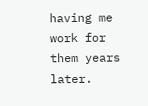having me work for them years later.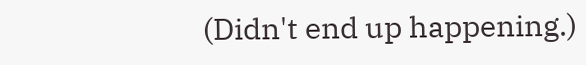(Didn't end up happening.)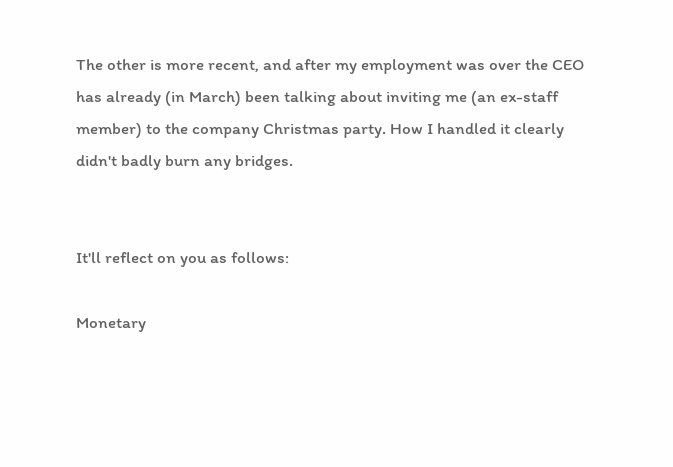The other is more recent, and after my employment was over the CEO has already (in March) been talking about inviting me (an ex-staff member) to the company Christmas party. How I handled it clearly didn't badly burn any bridges.


It'll reflect on you as follows:

Monetary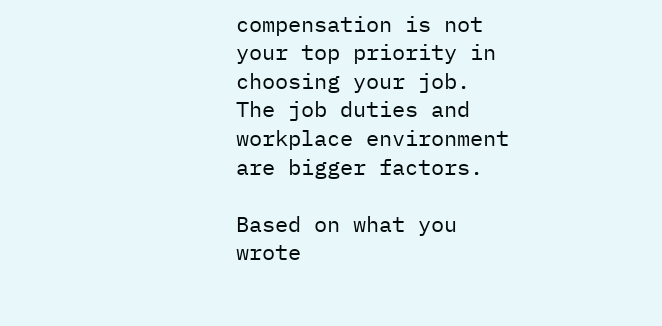compensation is not your top priority in choosing your job. The job duties and workplace environment are bigger factors.

Based on what you wrote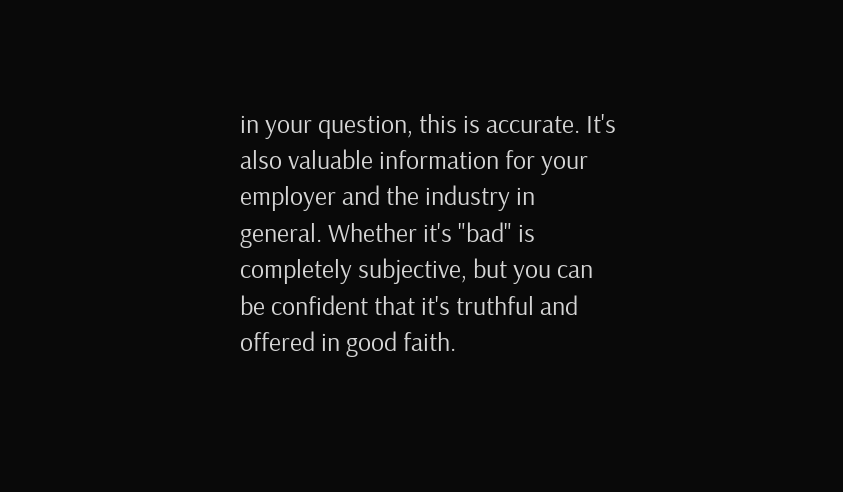in your question, this is accurate. It's also valuable information for your employer and the industry in general. Whether it's "bad" is completely subjective, but you can be confident that it's truthful and offered in good faith.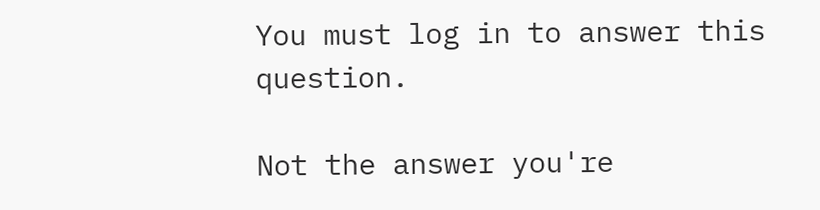You must log in to answer this question.

Not the answer you're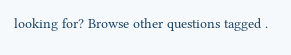looking for? Browse other questions tagged .